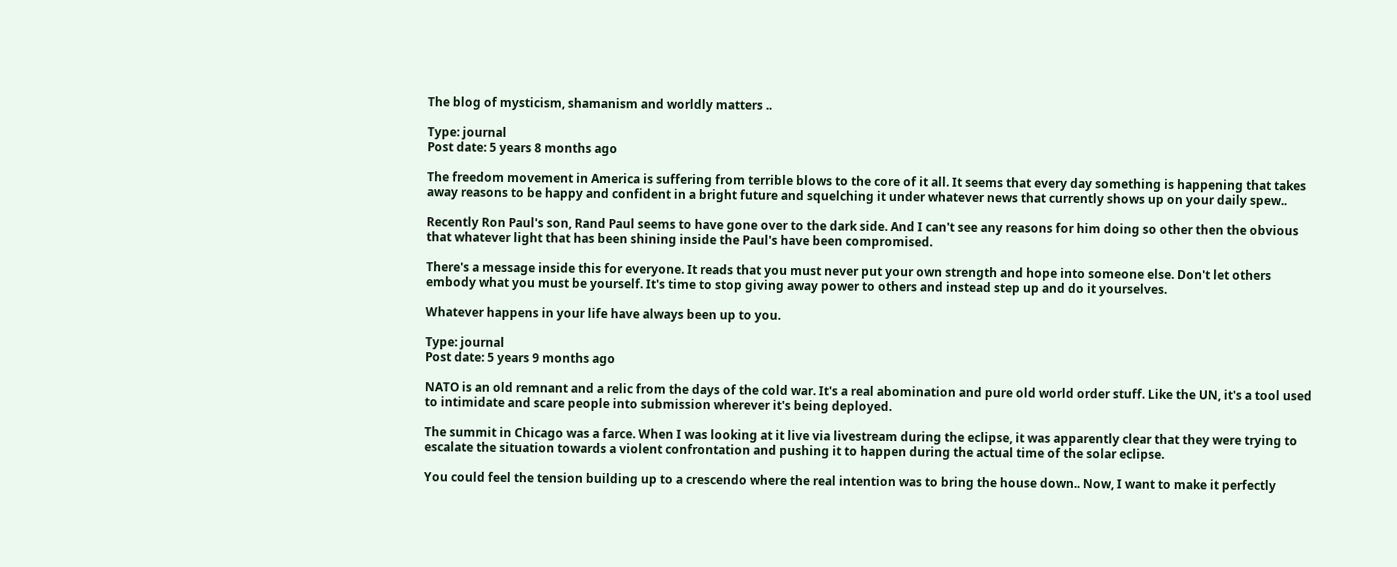The blog of mysticism, shamanism and worldly matters ..

Type: journal
Post date: 5 years 8 months ago

The freedom movement in America is suffering from terrible blows to the core of it all. It seems that every day something is happening that takes away reasons to be happy and confident in a bright future and squelching it under whatever news that currently shows up on your daily spew..

Recently Ron Paul's son, Rand Paul seems to have gone over to the dark side. And I can't see any reasons for him doing so other then the obvious that whatever light that has been shining inside the Paul's have been compromised.

There's a message inside this for everyone. It reads that you must never put your own strength and hope into someone else. Don't let others embody what you must be yourself. It's time to stop giving away power to others and instead step up and do it yourselves.

Whatever happens in your life have always been up to you.

Type: journal
Post date: 5 years 9 months ago

NATO is an old remnant and a relic from the days of the cold war. It's a real abomination and pure old world order stuff. Like the UN, it's a tool used to intimidate and scare people into submission wherever it's being deployed.

The summit in Chicago was a farce. When I was looking at it live via livestream during the eclipse, it was apparently clear that they were trying to escalate the situation towards a violent confrontation and pushing it to happen during the actual time of the solar eclipse.

You could feel the tension building up to a crescendo where the real intention was to bring the house down.. Now, I want to make it perfectly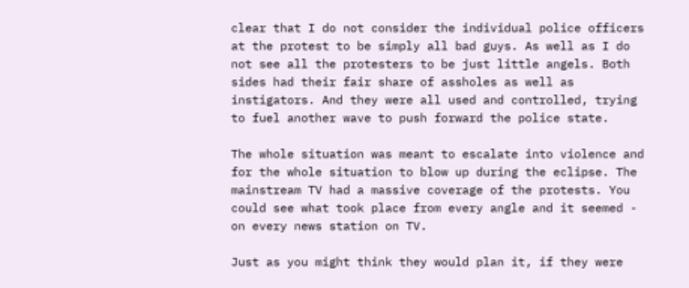clear that I do not consider the individual police officers at the protest to be simply all bad guys. As well as I do not see all the protesters to be just little angels. Both sides had their fair share of assholes as well as instigators. And they were all used and controlled, trying to fuel another wave to push forward the police state.

The whole situation was meant to escalate into violence and for the whole situation to blow up during the eclipse. The mainstream TV had a massive coverage of the protests. You could see what took place from every angle and it seemed - on every news station on TV.

Just as you might think they would plan it, if they were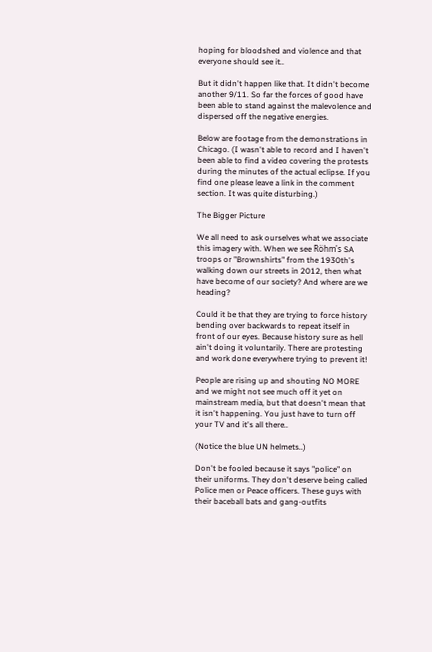hoping for bloodshed and violence and that everyone should see it..

But it didn't happen like that. It didn't become another 9/11. So far the forces of good have been able to stand against the malevolence and dispersed off the negative energies.

Below are footage from the demonstrations in Chicago. (I wasn't able to record and I haven't been able to find a video covering the protests during the minutes of the actual eclipse. If you find one please leave a link in the comment section. It was quite disturbing.)

The Bigger Picture

We all need to ask ourselves what we associate this imagery with. When we see Röhm's SA troops or "Brownshirts" from the 1930th's walking down our streets in 2012, then what have become of our society? And where are we heading?

Could it be that they are trying to force history bending over backwards to repeat itself in front of our eyes. Because history sure as hell ain't doing it voluntarily. There are protesting and work done everywhere trying to prevent it!

People are rising up and shouting NO MORE and we might not see much off it yet on mainstream media, but that doesn't mean that it isn't happening. You just have to turn off your TV and it's all there..

(Notice the blue UN helmets..)

Don't be fooled because it says "police" on their uniforms. They don't deserve being called Police men or Peace officers. These guys with their baceball bats and gang-outfits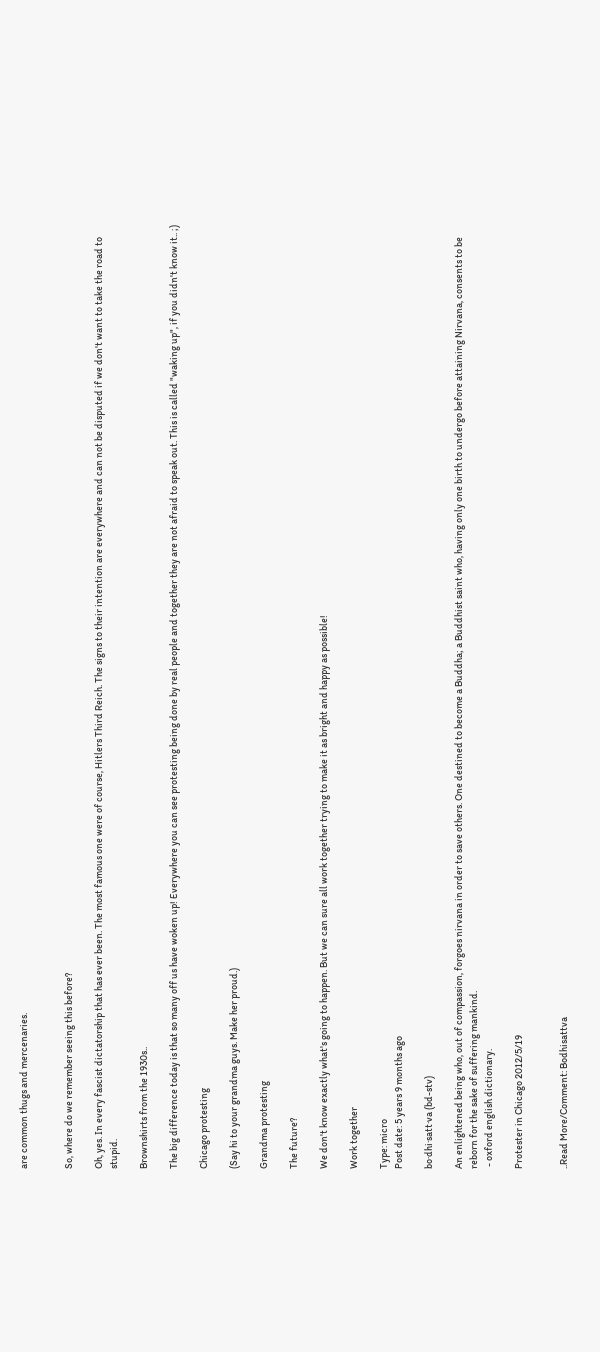are common thugs and mercenaries.


So, where do we remember seeing this before?

Oh, yes. In every fascist dictatorship that has ever been. The most famous one were of course, Hitlers Third Reich. The signs to their intention are everywhere and can not be disputed if we don't want to take the road to stupid.

Brownshirts from the 1930s..

The big difference today is that so many off us have woken up! Everywhere you can see protesting being done by real people and together they are not afraid to speak out. This is called "waking up", if you didn't know it.. ;)

Chicago protesting

(Say hi to your grandma guys. Make her proud.)

Grandma protesting

The future?

We don't know exactly what's going to happen. But we can sure all work together trying to make it as bright and happy as possible!

Work together

Type: micro
Post date: 5 years 9 months ago

bo·dhi·satt·va (bd-stv)

An enlightened being who, out of compassion, forgoes nirvana in order to save others. One destined to become a Buddha; a Buddhist saint who, having only one birth to undergo before attaining Nirvana, consents to be reborn for the sake of suffering mankind.
 - oxford english dictionary.

Protester in Chicago 2012/5/19


..Read More/Comment: Bodhisattva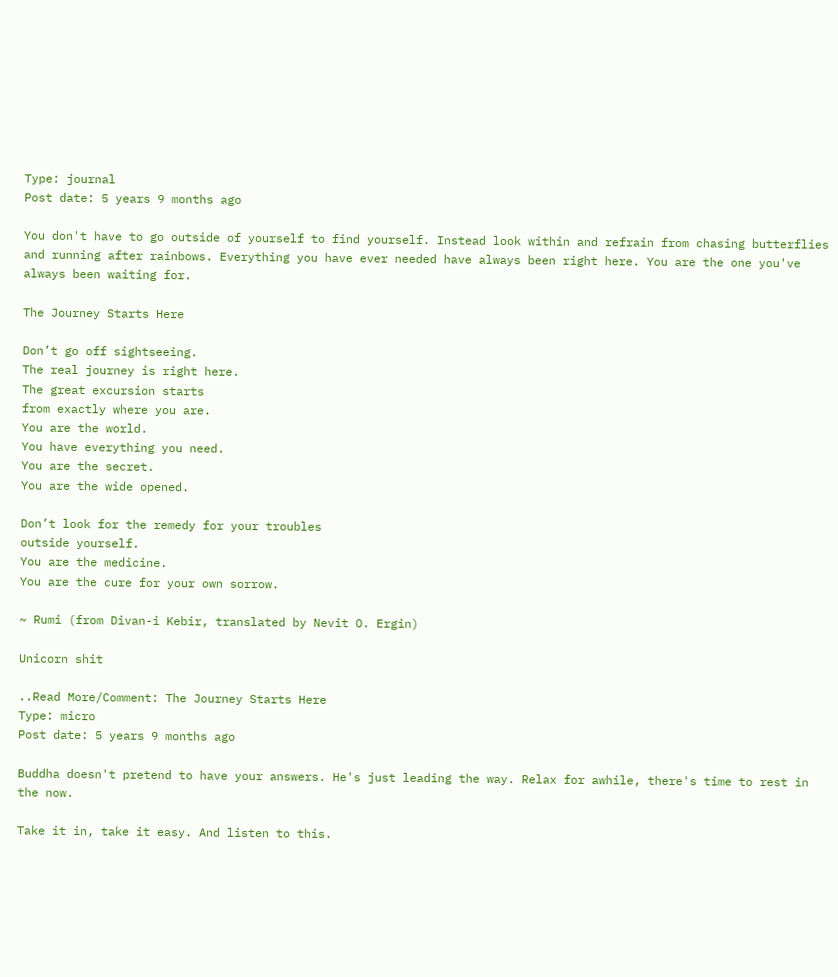Type: journal
Post date: 5 years 9 months ago

You don't have to go outside of yourself to find yourself. Instead look within and refrain from chasing butterflies and running after rainbows. Everything you have ever needed have always been right here. You are the one you've always been waiting for.

The Journey Starts Here

Don’t go off sightseeing.
The real journey is right here.
The great excursion starts
from exactly where you are.
You are the world.
You have everything you need.
You are the secret.
You are the wide opened.

Don’t look for the remedy for your troubles
outside yourself.
You are the medicine.
You are the cure for your own sorrow.

~ Rumi (from Divan-i Kebir, translated by Nevit O. Ergin)

Unicorn shit

..Read More/Comment: The Journey Starts Here
Type: micro
Post date: 5 years 9 months ago

Buddha doesn't pretend to have your answers. He's just leading the way. Relax for awhile, there's time to rest in the now.

Take it in, take it easy. And listen to this.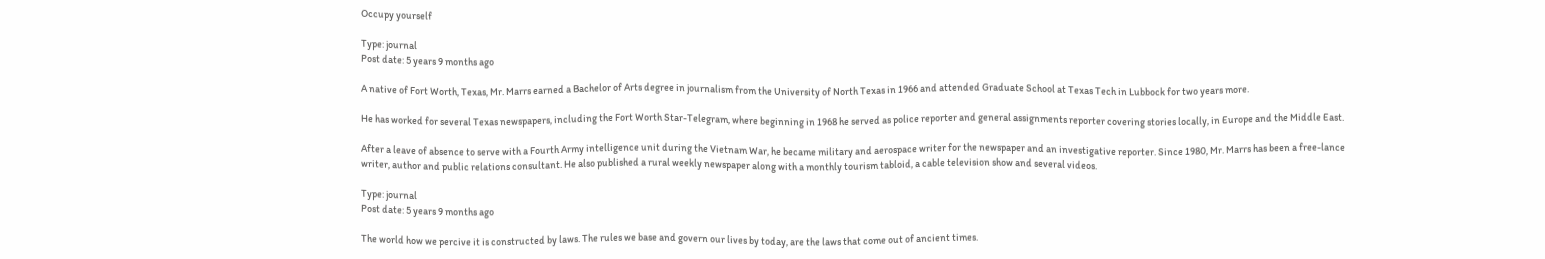Occupy yourself

Type: journal
Post date: 5 years 9 months ago

A native of Fort Worth, Texas, Mr. Marrs earned a Bachelor of Arts degree in journalism from the University of North Texas in 1966 and attended Graduate School at Texas Tech in Lubbock for two years more.

He has worked for several Texas newspapers, including the Fort Worth Star-Telegram, where beginning in 1968 he served as police reporter and general assignments reporter covering stories locally, in Europe and the Middle East.

After a leave of absence to serve with a Fourth Army intelligence unit during the Vietnam War, he became military and aerospace writer for the newspaper and an investigative reporter. Since 1980, Mr. Marrs has been a free-lance writer, author and public relations consultant. He also published a rural weekly newspaper along with a monthly tourism tabloid, a cable television show and several videos.

Type: journal
Post date: 5 years 9 months ago

The world how we percive it is constructed by laws. The rules we base and govern our lives by today, are the laws that come out of ancient times.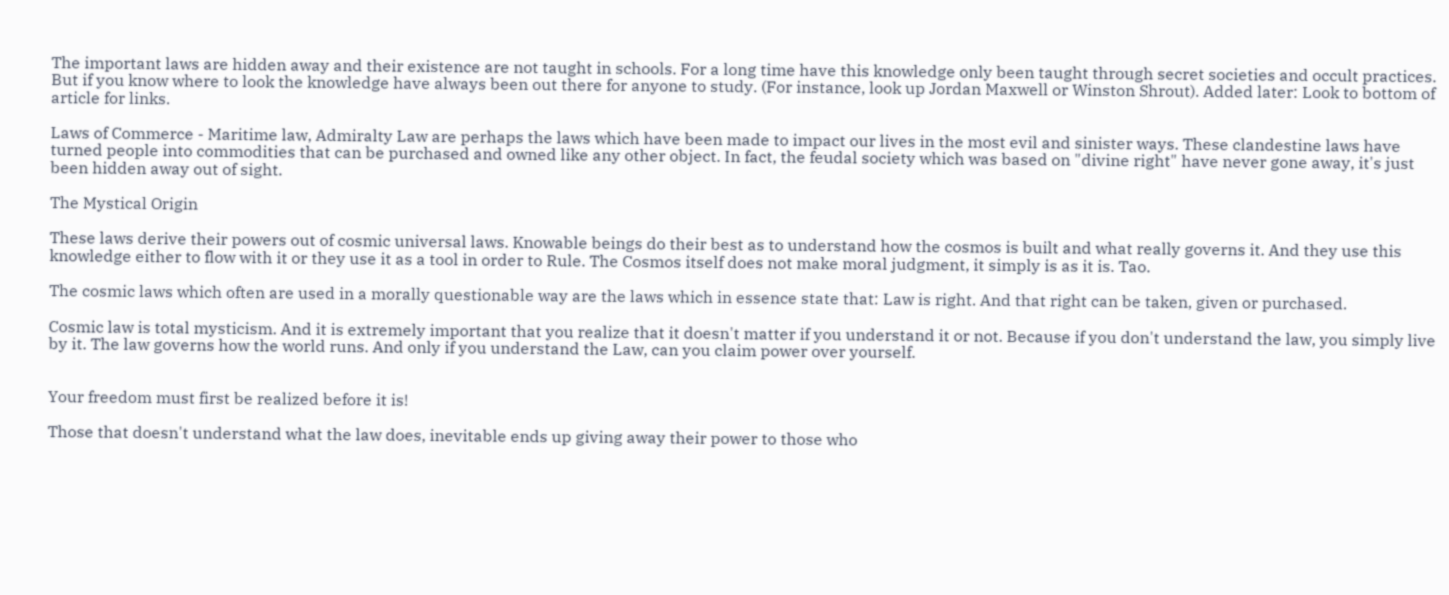The important laws are hidden away and their existence are not taught in schools. For a long time have this knowledge only been taught through secret societies and occult practices. But if you know where to look the knowledge have always been out there for anyone to study. (For instance, look up Jordan Maxwell or Winston Shrout). Added later: Look to bottom of article for links.

Laws of Commerce - Maritime law, Admiralty Law are perhaps the laws which have been made to impact our lives in the most evil and sinister ways. These clandestine laws have turned people into commodities that can be purchased and owned like any other object. In fact, the feudal society which was based on "divine right" have never gone away, it's just been hidden away out of sight.

The Mystical Origin

These laws derive their powers out of cosmic universal laws. Knowable beings do their best as to understand how the cosmos is built and what really governs it. And they use this knowledge either to flow with it or they use it as a tool in order to Rule. The Cosmos itself does not make moral judgment, it simply is as it is. Tao.

The cosmic laws which often are used in a morally questionable way are the laws which in essence state that: Law is right. And that right can be taken, given or purchased.

Cosmic law is total mysticism. And it is extremely important that you realize that it doesn't matter if you understand it or not. Because if you don't understand the law, you simply live by it. The law governs how the world runs. And only if you understand the Law, can you claim power over yourself.


Your freedom must first be realized before it is!

Those that doesn't understand what the law does, inevitable ends up giving away their power to those who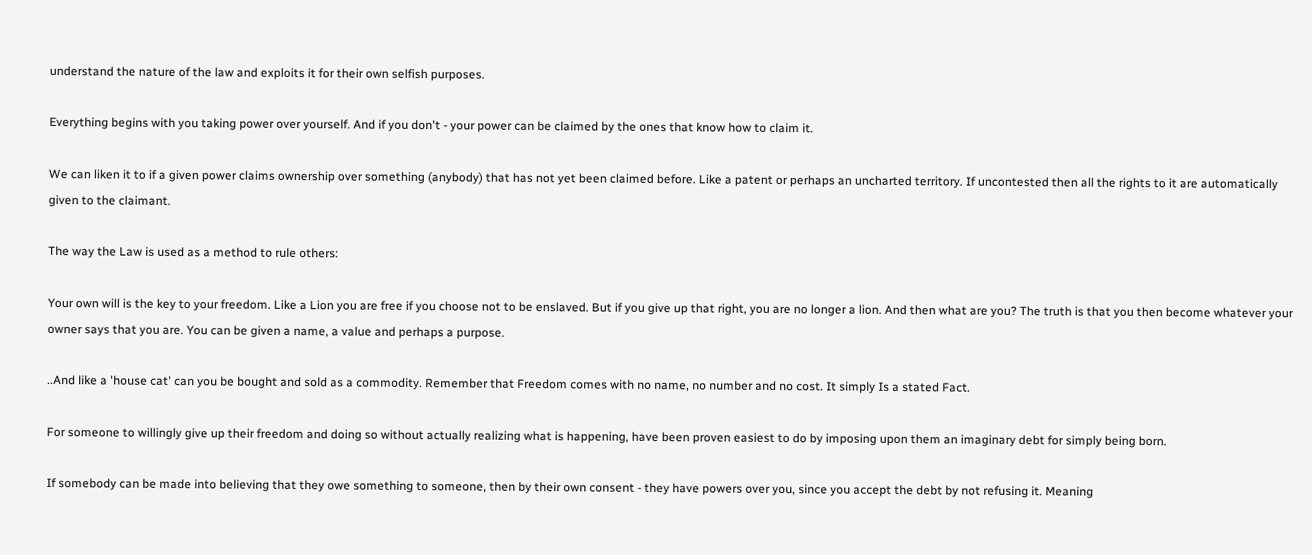understand the nature of the law and exploits it for their own selfish purposes.

Everything begins with you taking power over yourself. And if you don't - your power can be claimed by the ones that know how to claim it.

We can liken it to if a given power claims ownership over something (anybody) that has not yet been claimed before. Like a patent or perhaps an uncharted territory. If uncontested then all the rights to it are automatically given to the claimant.

The way the Law is used as a method to rule others:

Your own will is the key to your freedom. Like a Lion you are free if you choose not to be enslaved. But if you give up that right, you are no longer a lion. And then what are you? The truth is that you then become whatever your owner says that you are. You can be given a name, a value and perhaps a purpose.

..And like a 'house cat' can you be bought and sold as a commodity. Remember that Freedom comes with no name, no number and no cost. It simply Is a stated Fact.

For someone to willingly give up their freedom and doing so without actually realizing what is happening, have been proven easiest to do by imposing upon them an imaginary debt for simply being born.

If somebody can be made into believing that they owe something to someone, then by their own consent - they have powers over you, since you accept the debt by not refusing it. Meaning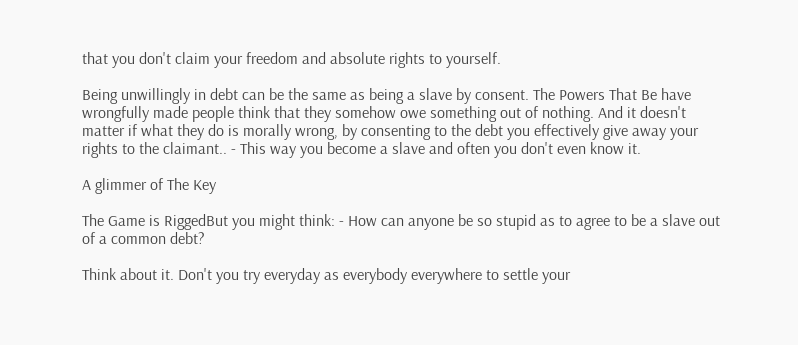that you don't claim your freedom and absolute rights to yourself.

Being unwillingly in debt can be the same as being a slave by consent. The Powers That Be have wrongfully made people think that they somehow owe something out of nothing. And it doesn't matter if what they do is morally wrong, by consenting to the debt you effectively give away your rights to the claimant.. - This way you become a slave and often you don't even know it.

A glimmer of The Key

The Game is RiggedBut you might think: - How can anyone be so stupid as to agree to be a slave out of a common debt?

Think about it. Don't you try everyday as everybody everywhere to settle your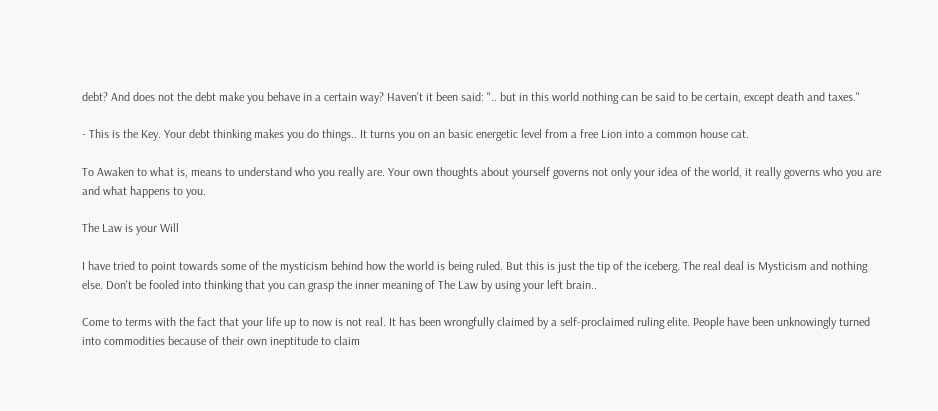debt? And does not the debt make you behave in a certain way? Haven't it been said: ".. but in this world nothing can be said to be certain, except death and taxes."

- This is the Key. Your debt thinking makes you do things.. It turns you on an basic energetic level from a free Lion into a common house cat.

To Awaken to what is, means to understand who you really are. Your own thoughts about yourself governs not only your idea of the world, it really governs who you are and what happens to you.

The Law is your Will

I have tried to point towards some of the mysticism behind how the world is being ruled. But this is just the tip of the iceberg. The real deal is Mysticism and nothing else. Don't be fooled into thinking that you can grasp the inner meaning of The Law by using your left brain..

Come to terms with the fact that your life up to now is not real. It has been wrongfully claimed by a self-proclaimed ruling elite. People have been unknowingly turned into commodities because of their own ineptitude to claim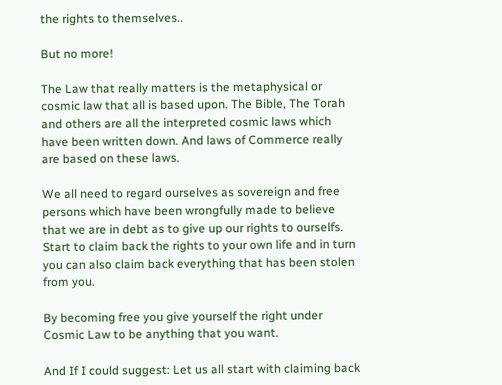the rights to themselves..

But no more!

The Law that really matters is the metaphysical or cosmic law that all is based upon. The Bible, The Torah and others are all the interpreted cosmic laws which have been written down. And laws of Commerce really are based on these laws.

We all need to regard ourselves as sovereign and free persons which have been wrongfully made to believe that we are in debt as to give up our rights to ourselfs. Start to claim back the rights to your own life and in turn you can also claim back everything that has been stolen from you.

By becoming free you give yourself the right under Cosmic Law to be anything that you want.

And If I could suggest: Let us all start with claiming back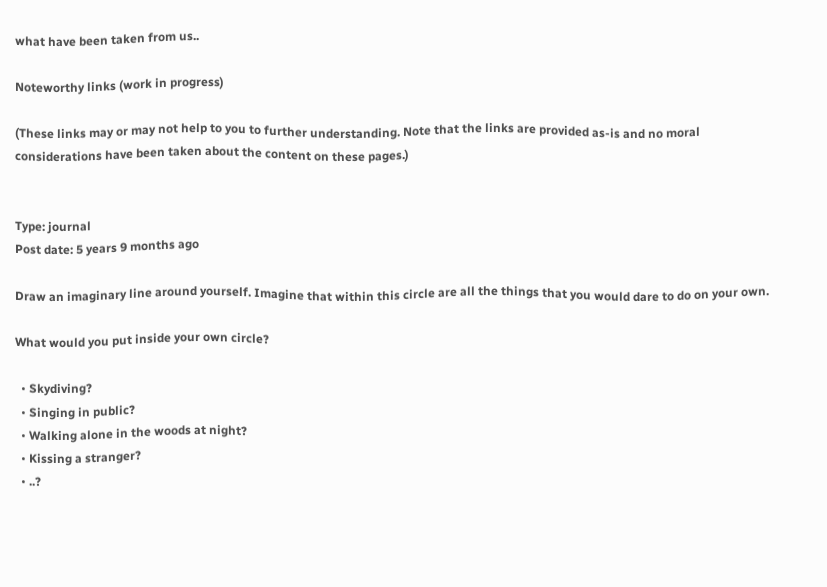what have been taken from us..

Noteworthy links (work in progress)

(These links may or may not help to you to further understanding. Note that the links are provided as-is and no moral considerations have been taken about the content on these pages.)


Type: journal
Post date: 5 years 9 months ago

Draw an imaginary line around yourself. Imagine that within this circle are all the things that you would dare to do on your own.

What would you put inside your own circle?

  • Skydiving?
  • Singing in public?
  • Walking alone in the woods at night?
  • Kissing a stranger?
  • ..?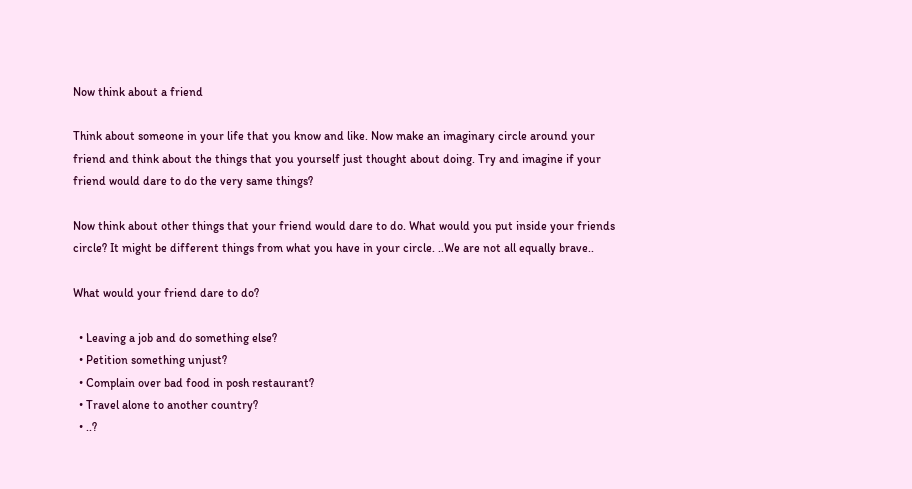Now think about a friend

Think about someone in your life that you know and like. Now make an imaginary circle around your friend and think about the things that you yourself just thought about doing. Try and imagine if your friend would dare to do the very same things?

Now think about other things that your friend would dare to do. What would you put inside your friends circle? It might be different things from what you have in your circle. ..We are not all equally brave..

What would your friend dare to do?

  • Leaving a job and do something else?
  • Petition something unjust?
  • Complain over bad food in posh restaurant?
  • Travel alone to another country?
  • ..?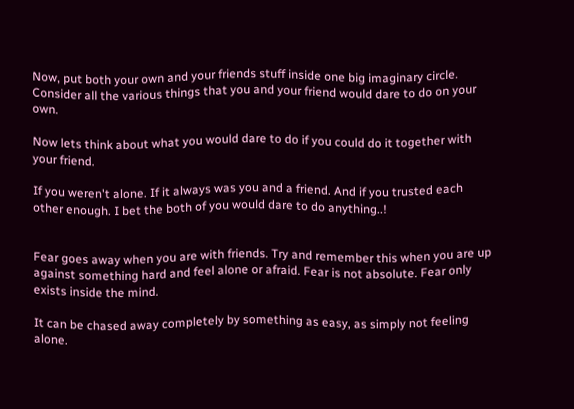Now, put both your own and your friends stuff inside one big imaginary circle. Consider all the various things that you and your friend would dare to do on your own.

Now lets think about what you would dare to do if you could do it together with your friend.

If you weren't alone. If it always was you and a friend. And if you trusted each other enough. I bet the both of you would dare to do anything..!


Fear goes away when you are with friends. Try and remember this when you are up against something hard and feel alone or afraid. Fear is not absolute. Fear only exists inside the mind.

It can be chased away completely by something as easy, as simply not feeling alone.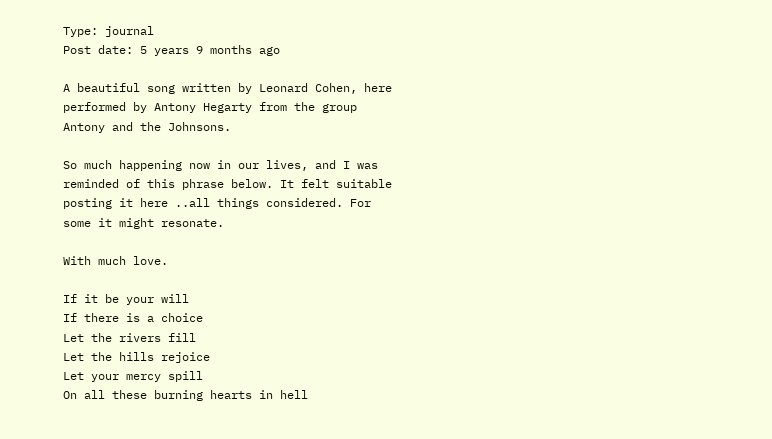Type: journal
Post date: 5 years 9 months ago

A beautiful song written by Leonard Cohen, here performed by Antony Hegarty from the group Antony and the Johnsons.

So much happening now in our lives, and I was reminded of this phrase below. It felt suitable posting it here ..all things considered. For some it might resonate.

With much love.

If it be your will
If there is a choice
Let the rivers fill
Let the hills rejoice
Let your mercy spill
On all these burning hearts in hell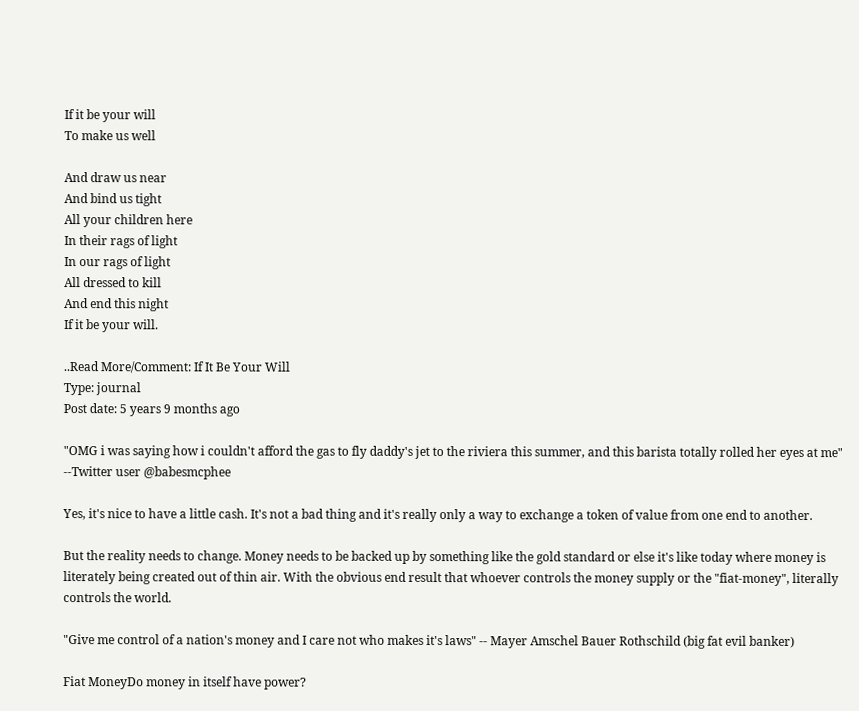If it be your will
To make us well

And draw us near
And bind us tight
All your children here
In their rags of light
In our rags of light
All dressed to kill
And end this night
If it be your will.

..Read More/Comment: If It Be Your Will
Type: journal
Post date: 5 years 9 months ago

"OMG i was saying how i couldn't afford the gas to fly daddy's jet to the riviera this summer, and this barista totally rolled her eyes at me" --Twitter user @babesmcphee

Yes, it's nice to have a little cash. It's not a bad thing and it's really only a way to exchange a token of value from one end to another.

But the reality needs to change. Money needs to be backed up by something like the gold standard or else it's like today where money is literately being created out of thin air. With the obvious end result that whoever controls the money supply or the "fiat-money", literally controls the world.

"Give me control of a nation's money and I care not who makes it's laws" -- Mayer Amschel Bauer Rothschild (big fat evil banker)

Fiat MoneyDo money in itself have power?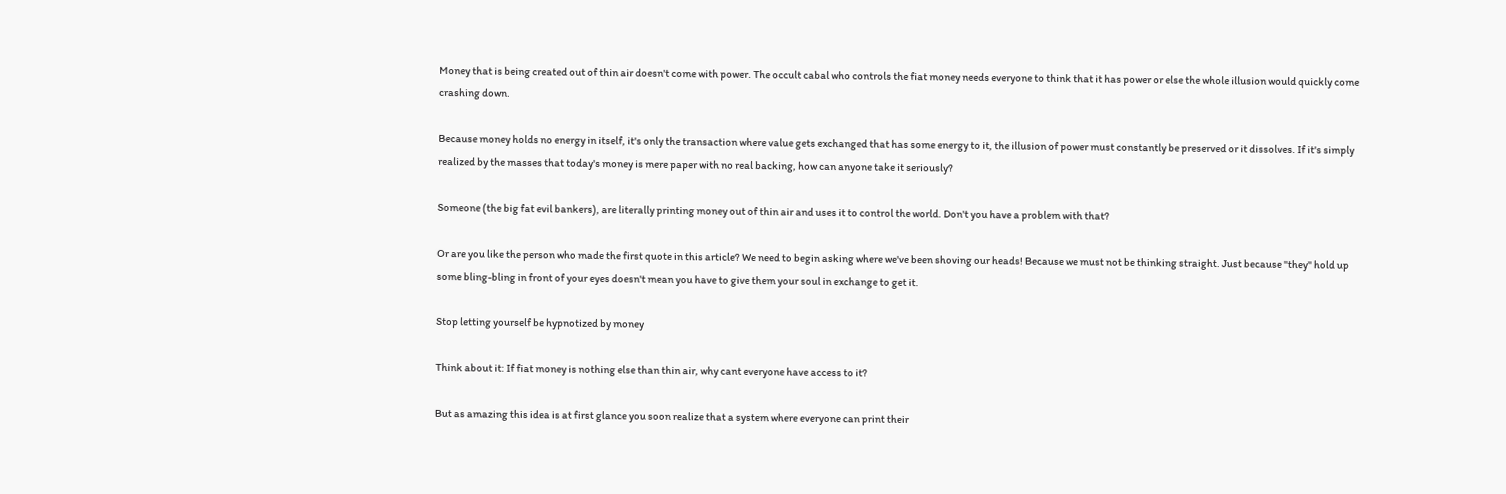Money that is being created out of thin air doesn't come with power. The occult cabal who controls the fiat money needs everyone to think that it has power or else the whole illusion would quickly come crashing down.

Because money holds no energy in itself, it's only the transaction where value gets exchanged that has some energy to it, the illusion of power must constantly be preserved or it dissolves. If it's simply realized by the masses that today's money is mere paper with no real backing, how can anyone take it seriously?

Someone (the big fat evil bankers), are literally printing money out of thin air and uses it to control the world. Don't you have a problem with that?

Or are you like the person who made the first quote in this article? We need to begin asking where we've been shoving our heads! Because we must not be thinking straight. Just because "they" hold up some bling-bling in front of your eyes doesn't mean you have to give them your soul in exchange to get it.

Stop letting yourself be hypnotized by money

Think about it: If fiat money is nothing else than thin air, why cant everyone have access to it?

But as amazing this idea is at first glance you soon realize that a system where everyone can print their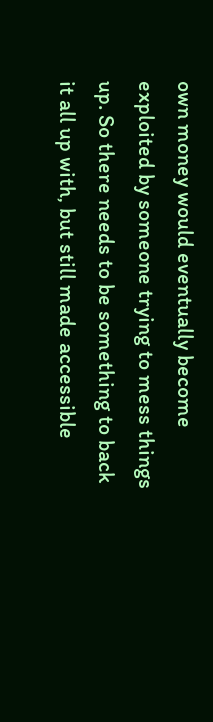own money would eventually become exploited by someone trying to mess things up. So there needs to be something to back it all up with, but still made accessible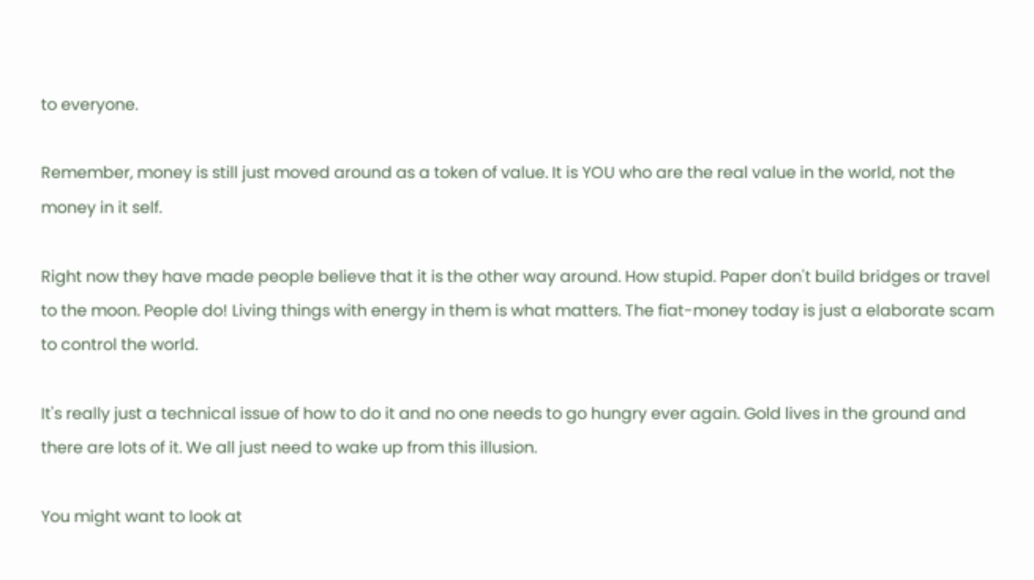to everyone.

Remember, money is still just moved around as a token of value. It is YOU who are the real value in the world, not the money in it self.

Right now they have made people believe that it is the other way around. How stupid. Paper don't build bridges or travel to the moon. People do! Living things with energy in them is what matters. The fiat-money today is just a elaborate scam to control the world.

It's really just a technical issue of how to do it and no one needs to go hungry ever again. Gold lives in the ground and there are lots of it. We all just need to wake up from this illusion.

You might want to look at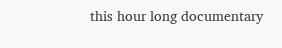this hour long documentary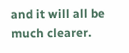and it will all be much clearer.